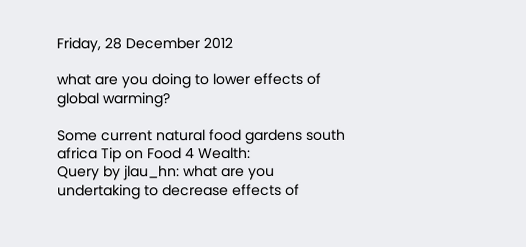Friday, 28 December 2012

what are you doing to lower effects of global warming?

Some current natural food gardens south africa Tip on Food 4 Wealth:
Query by jlau_hn: what are you undertaking to decrease effects of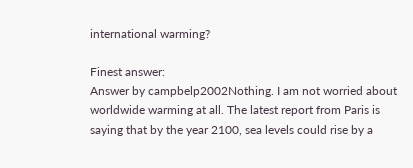international warming?

Finest answer:
Answer by campbelp2002Nothing. I am not worried about worldwide warming at all. The latest report from Paris is saying that by the year 2100, sea levels could rise by a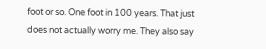foot or so. One foot in 100 years. That just does not actually worry me. They also say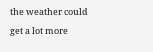the weather could get a lot more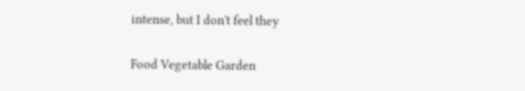intense, but I don't feel they

Food Vegetable Garden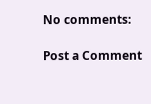No comments:

Post a Comment